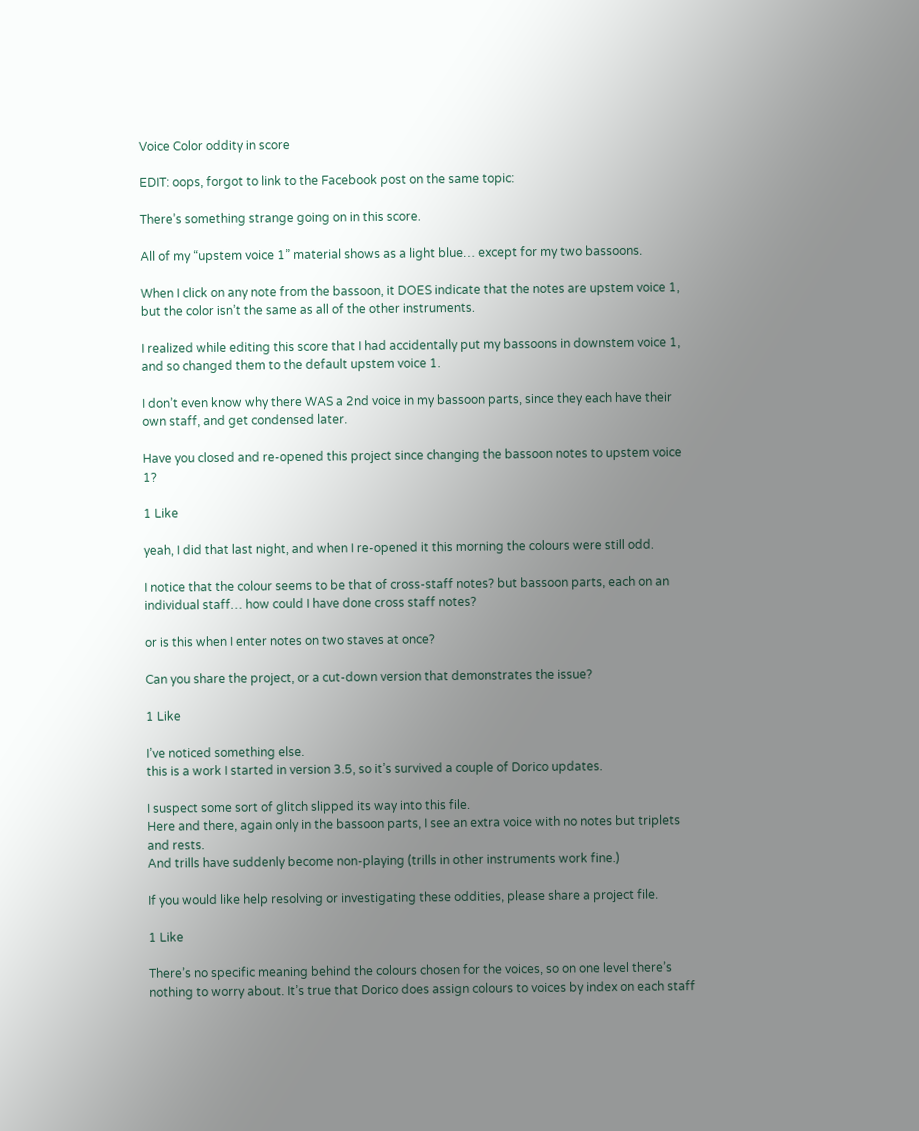Voice Color oddity in score

EDIT: oops, forgot to link to the Facebook post on the same topic:

There’s something strange going on in this score.

All of my “upstem voice 1” material shows as a light blue… except for my two bassoons.

When I click on any note from the bassoon, it DOES indicate that the notes are upstem voice 1, but the color isn’t the same as all of the other instruments.

I realized while editing this score that I had accidentally put my bassoons in downstem voice 1, and so changed them to the default upstem voice 1.

I don’t even know why there WAS a 2nd voice in my bassoon parts, since they each have their own staff, and get condensed later.

Have you closed and re-opened this project since changing the bassoon notes to upstem voice 1?

1 Like

yeah, I did that last night, and when I re-opened it this morning the colours were still odd.

I notice that the colour seems to be that of cross-staff notes? but bassoon parts, each on an individual staff… how could I have done cross staff notes?

or is this when I enter notes on two staves at once?

Can you share the project, or a cut-down version that demonstrates the issue?

1 Like

I’ve noticed something else.
this is a work I started in version 3.5, so it’s survived a couple of Dorico updates.

I suspect some sort of glitch slipped its way into this file.
Here and there, again only in the bassoon parts, I see an extra voice with no notes but triplets and rests.
And trills have suddenly become non-playing (trills in other instruments work fine.)

If you would like help resolving or investigating these oddities, please share a project file.

1 Like

There’s no specific meaning behind the colours chosen for the voices, so on one level there’s nothing to worry about. It’s true that Dorico does assign colours to voices by index on each staff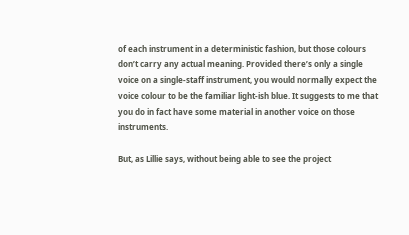of each instrument in a deterministic fashion, but those colours don’t carry any actual meaning. Provided there’s only a single voice on a single-staff instrument, you would normally expect the voice colour to be the familiar light-ish blue. It suggests to me that you do in fact have some material in another voice on those instruments.

But, as Lillie says, without being able to see the project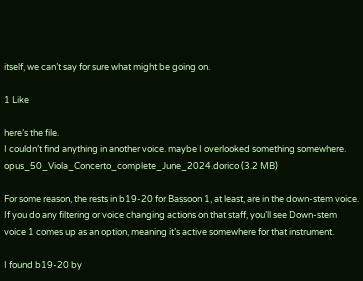itself, we can’t say for sure what might be going on.

1 Like

here’s the file.
I couldn’t find anything in another voice. maybe I overlooked something somewhere.
opus_50_Viola_Concerto_complete_June_2024.dorico (3.2 MB)

For some reason, the rests in b19-20 for Bassoon 1, at least, are in the down-stem voice. If you do any filtering or voice changing actions on that staff, you’ll see Down-stem voice 1 comes up as an option, meaning it’s active somewhere for that instrument.

I found b19-20 by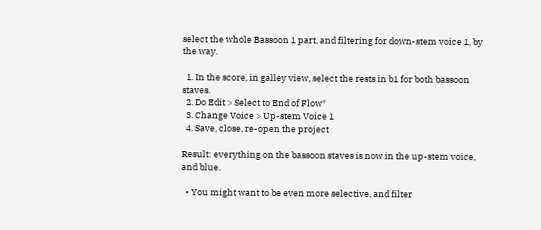select the whole Bassoon 1 part, and filtering for down-stem voice 1, by the way.

  1. In the score, in galley view, select the rests in b1 for both bassoon staves.
  2. Do Edit > Select to End of Flow*
  3. Change Voice > Up-stem Voice 1
  4. Save, close, re-open the project

Result: everything on the bassoon staves is now in the up-stem voice, and blue.

  • You might want to be even more selective, and filter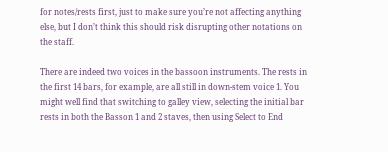for notes/rests first, just to make sure you’re not affecting anything else, but I don’t think this should risk disrupting other notations on the staff.

There are indeed two voices in the bassoon instruments. The rests in the first 14 bars, for example, are all still in down-stem voice 1. You might well find that switching to galley view, selecting the initial bar rests in both the Basson 1 and 2 staves, then using Select to End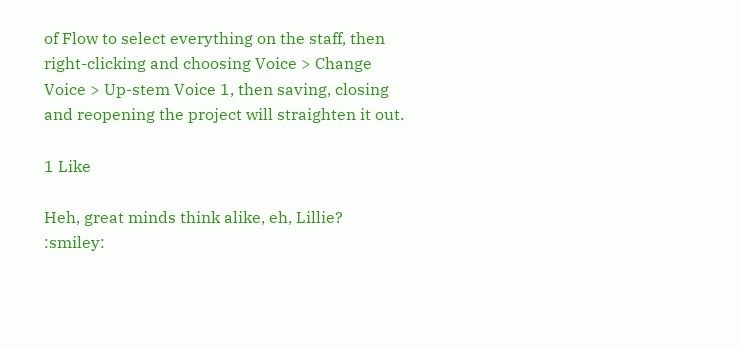of Flow to select everything on the staff, then right-clicking and choosing Voice > Change Voice > Up-stem Voice 1, then saving, closing and reopening the project will straighten it out.

1 Like

Heh, great minds think alike, eh, Lillie? :smiley: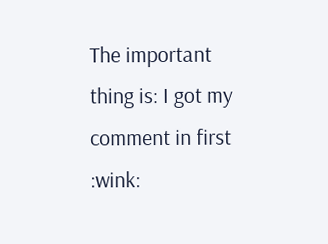The important thing is: I got my comment in first :wink: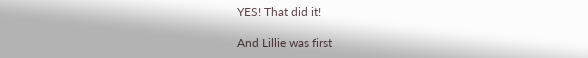YES! That did it!

And Lillie was first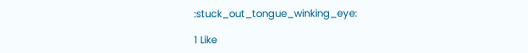:stuck_out_tongue_winking_eye:

1 Like